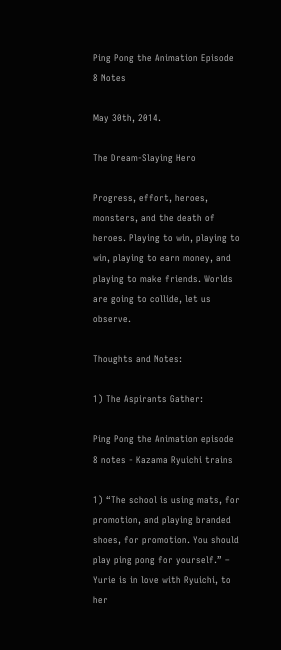Ping Pong the Animation Episode 8 Notes

May 30th, 2014.

The Dream-Slaying Hero

Progress, effort, heroes, monsters, and the death of heroes. Playing to win, playing to win, playing to earn money, and playing to make friends. Worlds are going to collide, let us observe.

Thoughts and Notes:

1) The Aspirants Gather:

Ping Pong the Animation episode 8 notes - Kazama Ryuichi trains

1) “The school is using mats, for promotion, and playing branded shoes, for promotion. You should play ping pong for yourself.” – Yurie is in love with Ryuichi, to her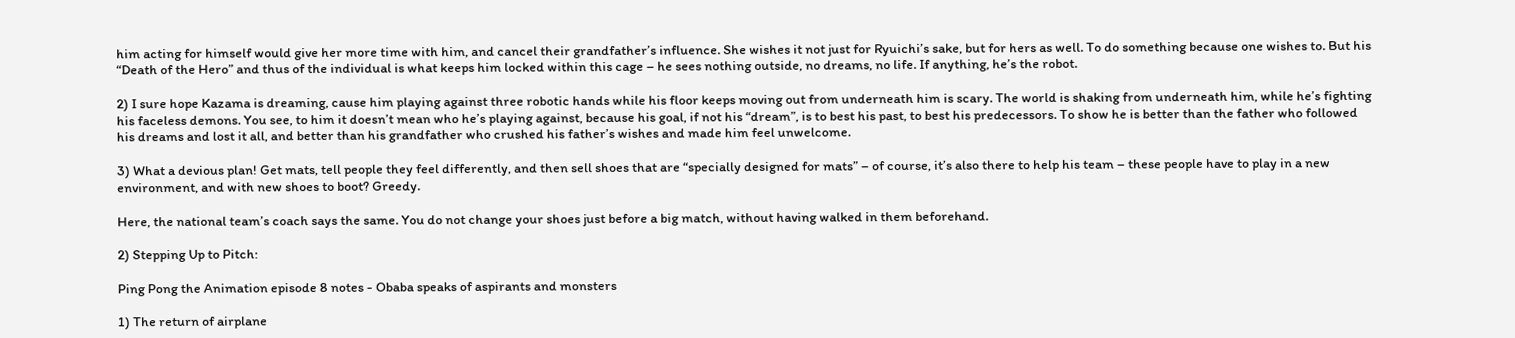him acting for himself would give her more time with him, and cancel their grandfather’s influence. She wishes it not just for Ryuichi’s sake, but for hers as well. To do something because one wishes to. But his “Death of the Hero” and thus of the individual is what keeps him locked within this cage – he sees nothing outside, no dreams, no life. If anything, he’s the robot.

2) I sure hope Kazama is dreaming, cause him playing against three robotic hands while his floor keeps moving out from underneath him is scary. The world is shaking from underneath him, while he’s fighting his faceless demons. You see, to him it doesn’t mean who he’s playing against, because his goal, if not his “dream”, is to best his past, to best his predecessors. To show he is better than the father who followed his dreams and lost it all, and better than his grandfather who crushed his father’s wishes and made him feel unwelcome.

3) What a devious plan! Get mats, tell people they feel differently, and then sell shoes that are “specially designed for mats” – of course, it’s also there to help his team – these people have to play in a new environment, and with new shoes to boot? Greedy.

Here, the national team’s coach says the same. You do not change your shoes just before a big match, without having walked in them beforehand.

2) Stepping Up to Pitch:

Ping Pong the Animation episode 8 notes - Obaba speaks of aspirants and monsters

1) The return of airplane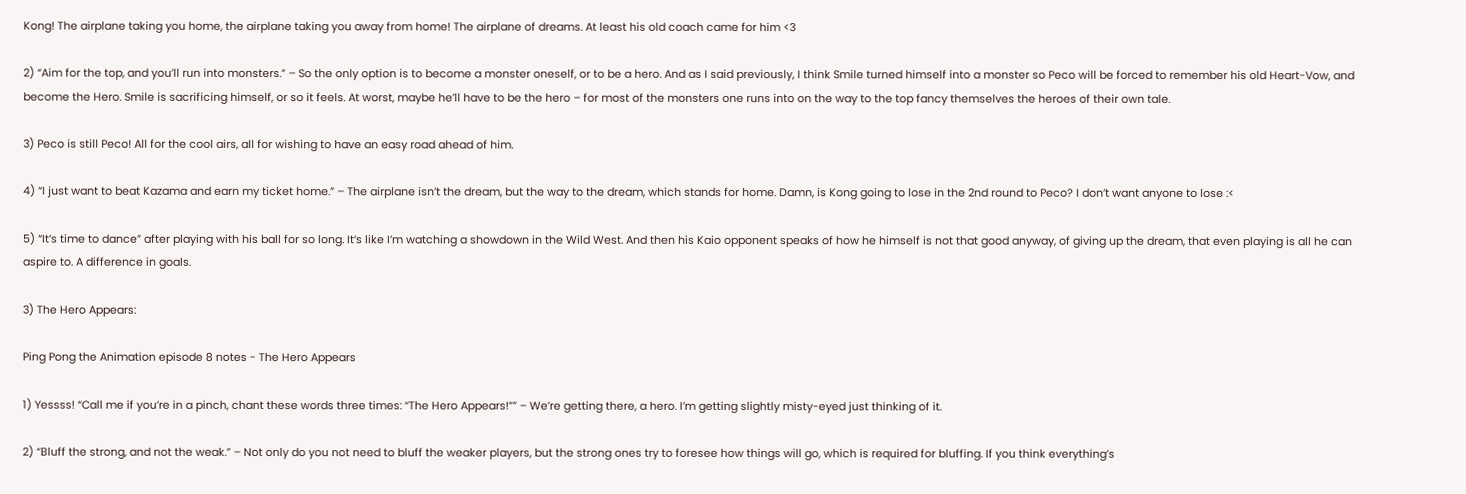Kong! The airplane taking you home, the airplane taking you away from home! The airplane of dreams. At least his old coach came for him <3

2) “Aim for the top, and you’ll run into monsters.” – So the only option is to become a monster oneself, or to be a hero. And as I said previously, I think Smile turned himself into a monster so Peco will be forced to remember his old Heart-Vow, and become the Hero. Smile is sacrificing himself, or so it feels. At worst, maybe he’ll have to be the hero – for most of the monsters one runs into on the way to the top fancy themselves the heroes of their own tale.

3) Peco is still Peco! All for the cool airs, all for wishing to have an easy road ahead of him.

4) “I just want to beat Kazama and earn my ticket home.” – The airplane isn’t the dream, but the way to the dream, which stands for home. Damn, is Kong going to lose in the 2nd round to Peco? I don’t want anyone to lose :<

5) “It’s time to dance” after playing with his ball for so long. It’s like I’m watching a showdown in the Wild West. And then his Kaio opponent speaks of how he himself is not that good anyway, of giving up the dream, that even playing is all he can aspire to. A difference in goals.

3) The Hero Appears:

Ping Pong the Animation episode 8 notes - The Hero Appears

1) Yessss! “Call me if you’re in a pinch, chant these words three times: “The Hero Appears!”” – We’re getting there, a hero. I’m getting slightly misty-eyed just thinking of it.

2) “Bluff the strong, and not the weak.” – Not only do you not need to bluff the weaker players, but the strong ones try to foresee how things will go, which is required for bluffing. If you think everything’s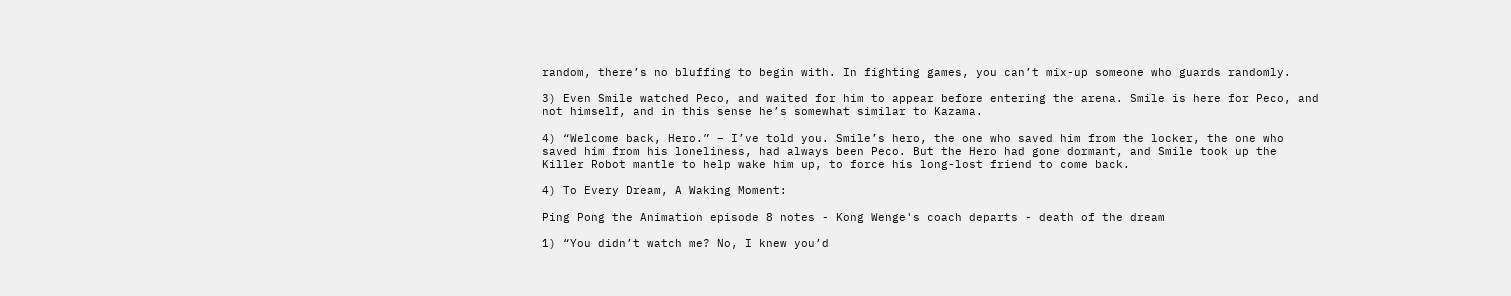random, there’s no bluffing to begin with. In fighting games, you can’t mix-up someone who guards randomly.

3) Even Smile watched Peco, and waited for him to appear before entering the arena. Smile is here for Peco, and not himself, and in this sense he’s somewhat similar to Kazama.

4) “Welcome back, Hero.” – I’ve told you. Smile’s hero, the one who saved him from the locker, the one who saved him from his loneliness, had always been Peco. But the Hero had gone dormant, and Smile took up the Killer Robot mantle to help wake him up, to force his long-lost friend to come back.

4) To Every Dream, A Waking Moment:

Ping Pong the Animation episode 8 notes - Kong Wenge's coach departs - death of the dream

1) “You didn’t watch me? No, I knew you’d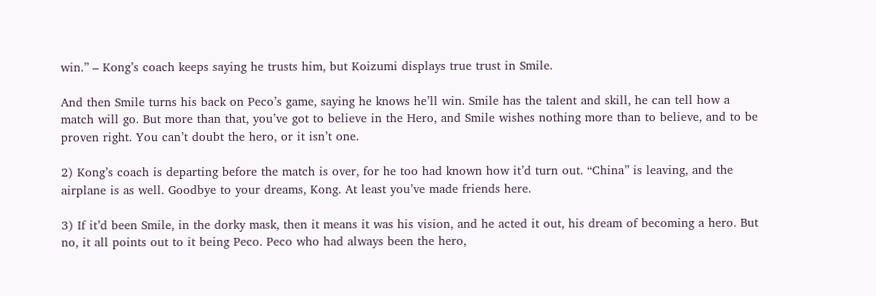win.” – Kong’s coach keeps saying he trusts him, but Koizumi displays true trust in Smile.

And then Smile turns his back on Peco’s game, saying he knows he’ll win. Smile has the talent and skill, he can tell how a match will go. But more than that, you’ve got to believe in the Hero, and Smile wishes nothing more than to believe, and to be proven right. You can’t doubt the hero, or it isn’t one.

2) Kong’s coach is departing before the match is over, for he too had known how it’d turn out. “China” is leaving, and the airplane is as well. Goodbye to your dreams, Kong. At least you’ve made friends here.

3) If it’d been Smile, in the dorky mask, then it means it was his vision, and he acted it out, his dream of becoming a hero. But no, it all points out to it being Peco. Peco who had always been the hero,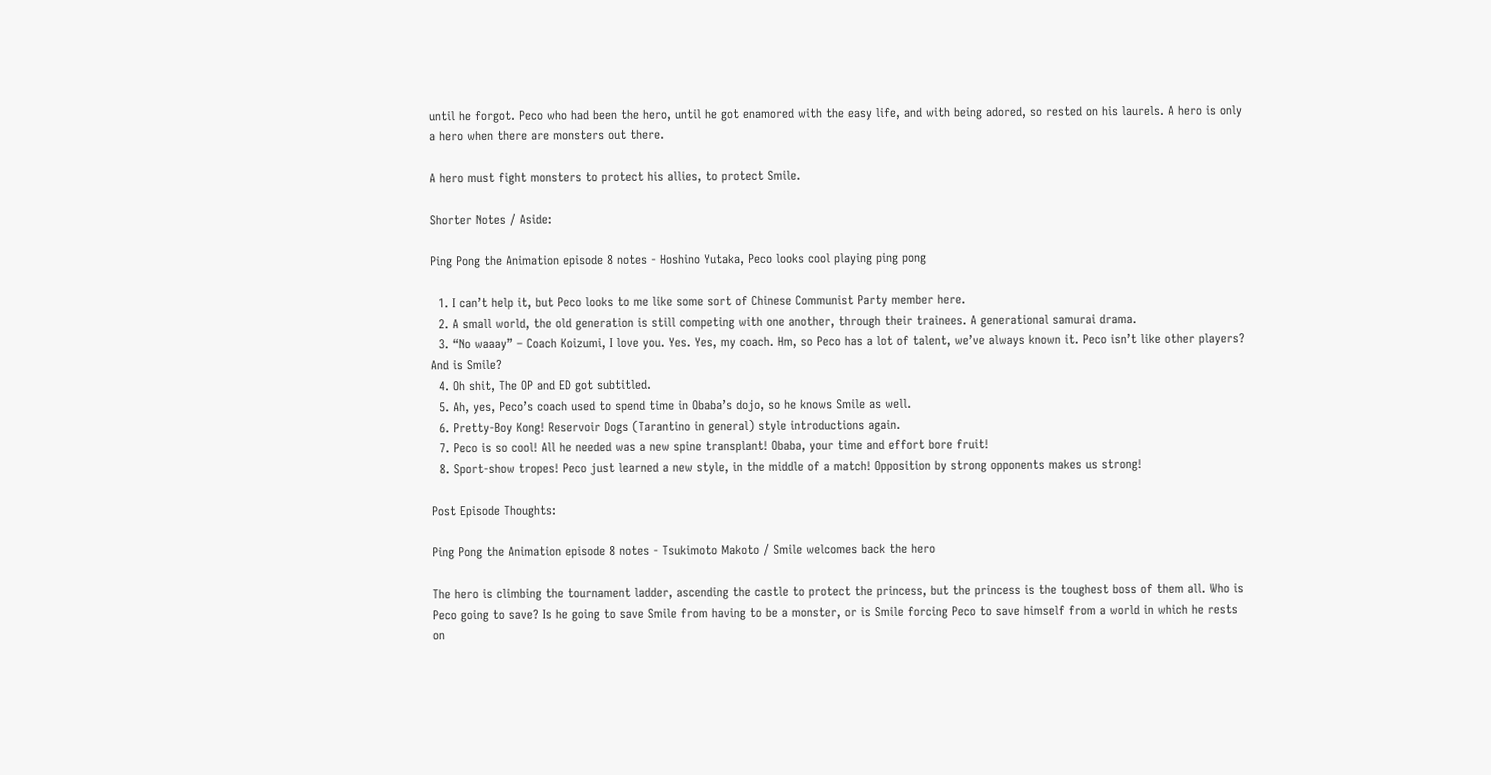until he forgot. Peco who had been the hero, until he got enamored with the easy life, and with being adored, so rested on his laurels. A hero is only a hero when there are monsters out there.

A hero must fight monsters to protect his allies, to protect Smile.

Shorter Notes / Aside:

Ping Pong the Animation episode 8 notes - Hoshino Yutaka, Peco looks cool playing ping pong

  1. I can’t help it, but Peco looks to me like some sort of Chinese Communist Party member here.
  2. A small world, the old generation is still competing with one another, through their trainees. A generational samurai drama.
  3. “No waaay” – Coach Koizumi, I love you. Yes. Yes, my coach. Hm, so Peco has a lot of talent, we’ve always known it. Peco isn’t like other players? And is Smile?
  4. Oh shit, The OP and ED got subtitled.
  5. Ah, yes, Peco’s coach used to spend time in Obaba’s dojo, so he knows Smile as well.
  6. Pretty-Boy Kong! Reservoir Dogs (Tarantino in general) style introductions again.
  7. Peco is so cool! All he needed was a new spine transplant! Obaba, your time and effort bore fruit!
  8. Sport-show tropes! Peco just learned a new style, in the middle of a match! Opposition by strong opponents makes us strong!

Post Episode Thoughts:

Ping Pong the Animation episode 8 notes - Tsukimoto Makoto / Smile welcomes back the hero

The hero is climbing the tournament ladder, ascending the castle to protect the princess, but the princess is the toughest boss of them all. Who is Peco going to save? Is he going to save Smile from having to be a monster, or is Smile forcing Peco to save himself from a world in which he rests on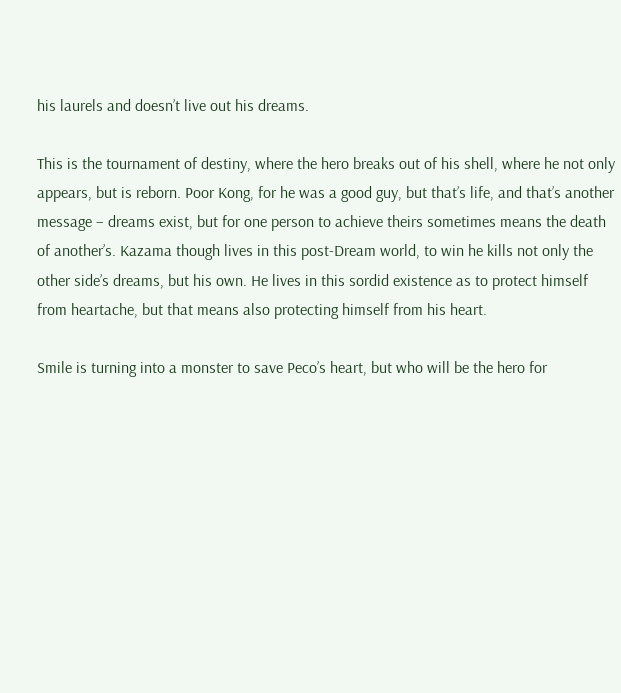his laurels and doesn’t live out his dreams.

This is the tournament of destiny, where the hero breaks out of his shell, where he not only appears, but is reborn. Poor Kong, for he was a good guy, but that’s life, and that’s another message – dreams exist, but for one person to achieve theirs sometimes means the death of another’s. Kazama though lives in this post-Dream world, to win he kills not only the other side’s dreams, but his own. He lives in this sordid existence as to protect himself from heartache, but that means also protecting himself from his heart.

Smile is turning into a monster to save Peco’s heart, but who will be the hero for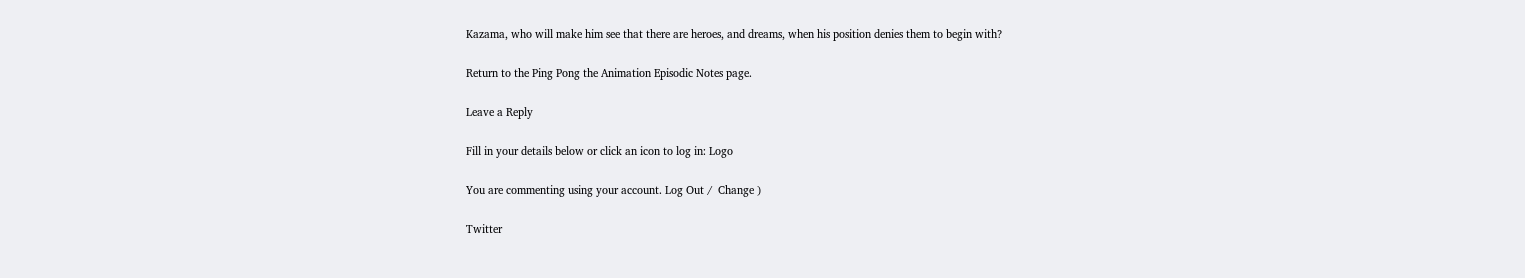Kazama, who will make him see that there are heroes, and dreams, when his position denies them to begin with?

Return to the Ping Pong the Animation Episodic Notes page.

Leave a Reply

Fill in your details below or click an icon to log in: Logo

You are commenting using your account. Log Out /  Change )

Twitter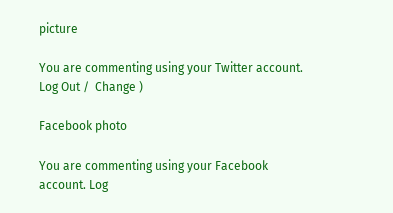picture

You are commenting using your Twitter account. Log Out /  Change )

Facebook photo

You are commenting using your Facebook account. Log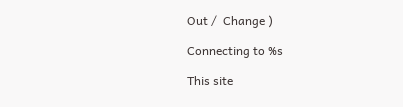Out /  Change )

Connecting to %s

This site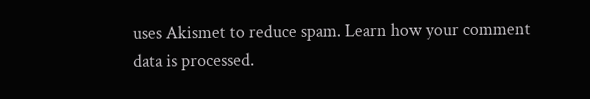uses Akismet to reduce spam. Learn how your comment data is processed.